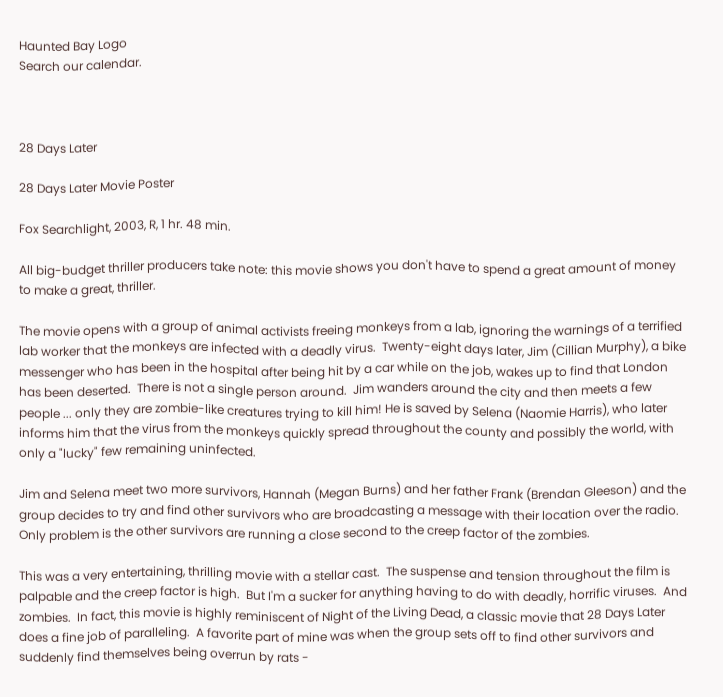Haunted Bay Logo
Search our calendar.



28 Days Later

28 Days Later Movie Poster

Fox Searchlight, 2003, R, 1 hr. 48 min.

All big-budget thriller producers take note: this movie shows you don't have to spend a great amount of money to make a great, thriller.

The movie opens with a group of animal activists freeing monkeys from a lab, ignoring the warnings of a terrified lab worker that the monkeys are infected with a deadly virus.  Twenty-eight days later, Jim (Cillian Murphy), a bike messenger who has been in the hospital after being hit by a car while on the job, wakes up to find that London has been deserted.  There is not a single person around.  Jim wanders around the city and then meets a few people ... only they are zombie-like creatures trying to kill him! He is saved by Selena (Naomie Harris), who later informs him that the virus from the monkeys quickly spread throughout the county and possibly the world, with only a "lucky" few remaining uninfected.

Jim and Selena meet two more survivors, Hannah (Megan Burns) and her father Frank (Brendan Gleeson) and the group decides to try and find other survivors who are broadcasting a message with their location over the radio.  Only problem is the other survivors are running a close second to the creep factor of the zombies.

This was a very entertaining, thrilling movie with a stellar cast.  The suspense and tension throughout the film is palpable and the creep factor is high.  But I'm a sucker for anything having to do with deadly, horrific viruses.  And zombies.  In fact, this movie is highly reminiscent of Night of the Living Dead, a classic movie that 28 Days Later does a fine job of paralleling.  A favorite part of mine was when the group sets off to find other survivors and suddenly find themselves being overrun by rats -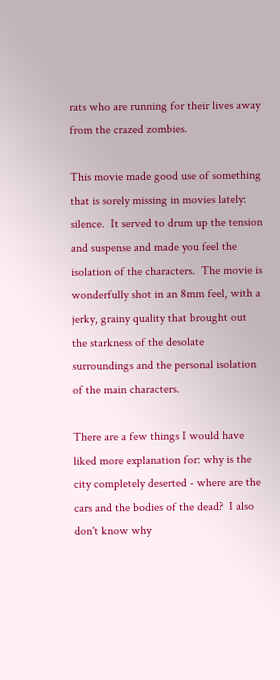rats who are running for their lives away from the crazed zombies.

This movie made good use of something that is sorely missing in movies lately: silence.  It served to drum up the tension and suspense and made you feel the isolation of the characters.  The movie is wonderfully shot in an 8mm feel, with a jerky, grainy quality that brought out the starkness of the desolate surroundings and the personal isolation of the main characters.

There are a few things I would have liked more explanation for: why is the city completely deserted - where are the cars and the bodies of the dead?  I also don't know why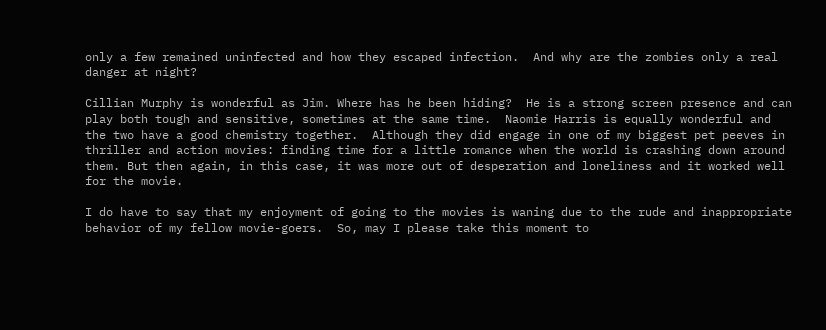only a few remained uninfected and how they escaped infection.  And why are the zombies only a real danger at night?

Cillian Murphy is wonderful as Jim. Where has he been hiding?  He is a strong screen presence and can play both tough and sensitive, sometimes at the same time.  Naomie Harris is equally wonderful and the two have a good chemistry together.  Although they did engage in one of my biggest pet peeves in thriller and action movies: finding time for a little romance when the world is crashing down around them. But then again, in this case, it was more out of desperation and loneliness and it worked well for the movie.

I do have to say that my enjoyment of going to the movies is waning due to the rude and inappropriate behavior of my fellow movie-goers.  So, may I please take this moment to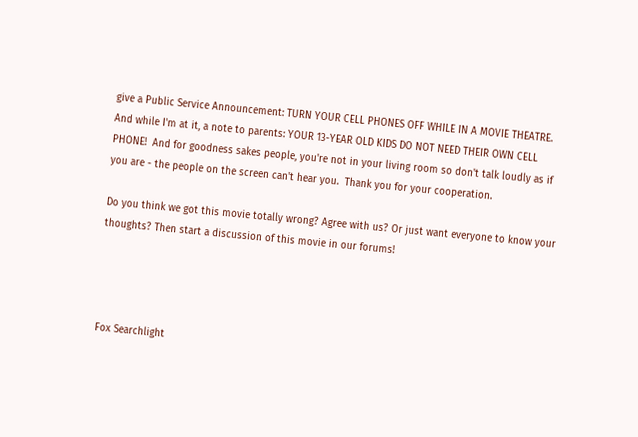give a Public Service Announcement: TURN YOUR CELL PHONES OFF WHILE IN A MOVIE THEATRE.  And while I'm at it, a note to parents: YOUR 13-YEAR OLD KIDS DO NOT NEED THEIR OWN CELL PHONE!  And for goodness sakes people, you're not in your living room so don't talk loudly as if you are - the people on the screen can't hear you.  Thank you for your cooperation.

Do you think we got this movie totally wrong? Agree with us? Or just want everyone to know your thoughts? Then start a discussion of this movie in our forums!




Fox Searchlight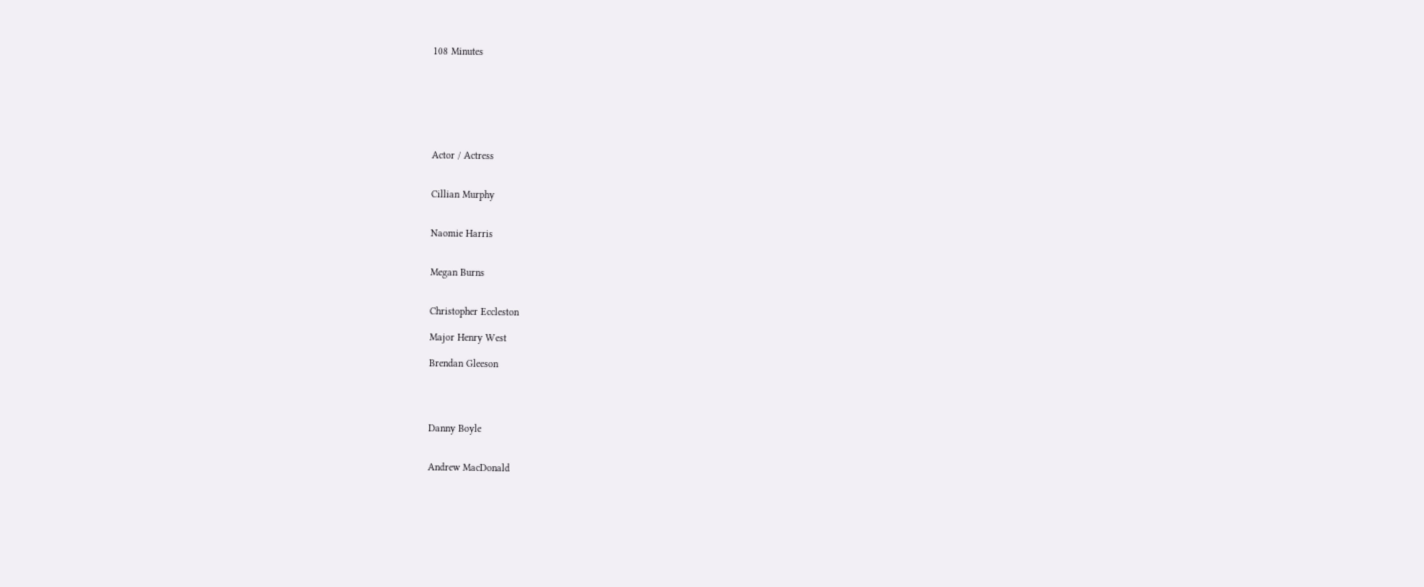108 Minutes







Actor / Actress


Cillian Murphy


Naomie Harris


Megan Burns


Christopher Eccleston

Major Henry West

Brendan Gleeson




Danny Boyle


Andrew MacDonald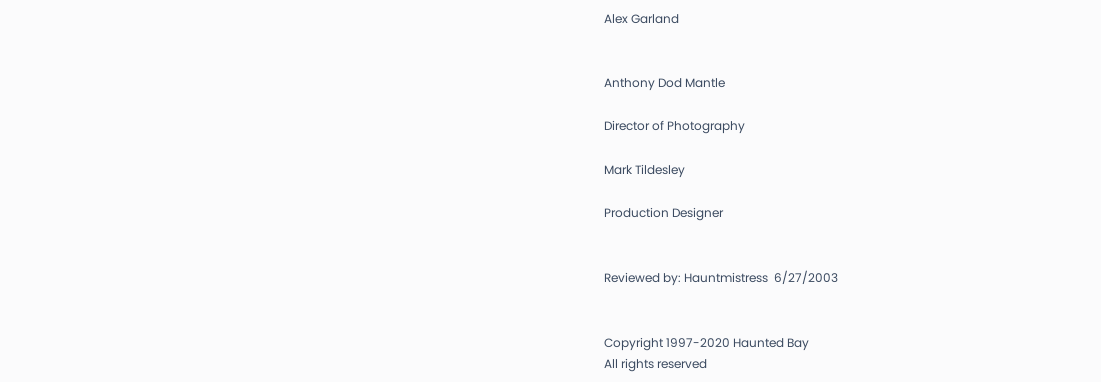Alex Garland


Anthony Dod Mantle

Director of Photography

Mark Tildesley

Production Designer


Reviewed by: Hauntmistress  6/27/2003


Copyright 1997-2020 Haunted Bay
All rights reserved